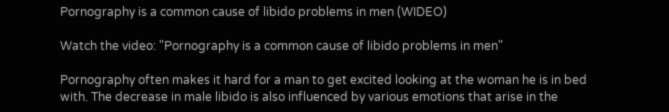Pornography is a common cause of libido problems in men (WIDEO)

Watch the video: "Pornography is a common cause of libido problems in men"

Pornography often makes it hard for a man to get excited looking at the woman he is in bed with. The decrease in male libido is also influenced by various emotions that arise in the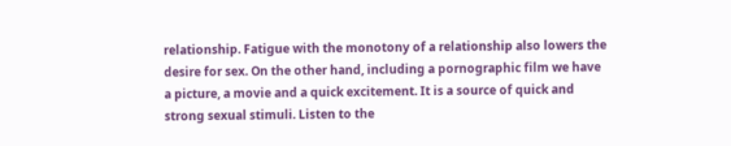relationship. Fatigue with the monotony of a relationship also lowers the desire for sex. On the other hand, including a pornographic film we have a picture, a movie and a quick excitement. It is a source of quick and strong sexual stimuli. Listen to the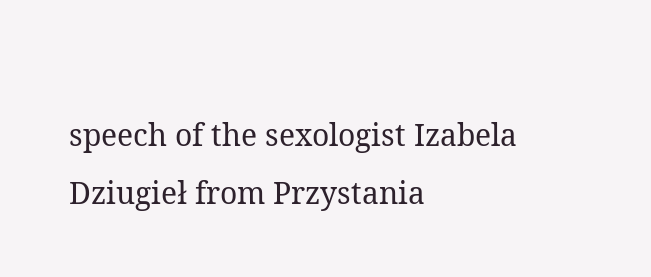speech of the sexologist Izabela Dziugieł from Przystania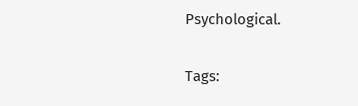Psychological.

Tags: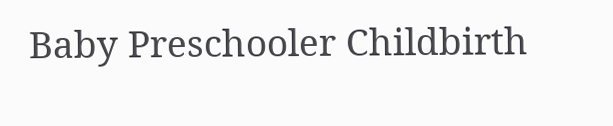Baby Preschooler Childbirth